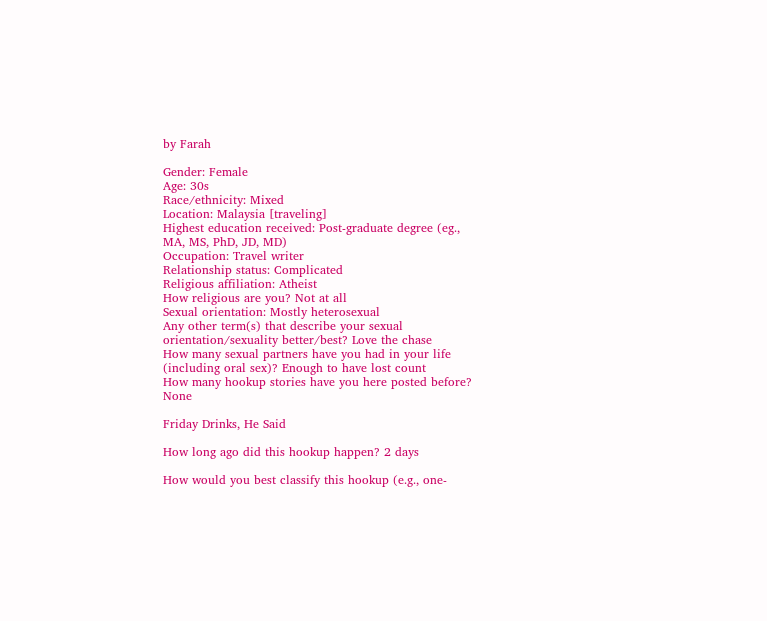by Farah

Gender: Female
Age: 30s
Race/ethnicity: Mixed
Location: Malaysia [traveling]
Highest education received: Post-graduate degree (eg., MA, MS, PhD, JD, MD)
Occupation: Travel writer
Relationship status: Complicated
Religious affiliation: Atheist
How religious are you? Not at all
Sexual orientation: Mostly heterosexual
Any other term(s) that describe your sexual orientation/sexuality better/best? Love the chase
How many sexual partners have you had in your life (including oral sex)? Enough to have lost count
How many hookup stories have you here posted before? None

Friday Drinks, He Said

How long ago did this hookup happen? 2 days

How would you best classify this hookup (e.g., one-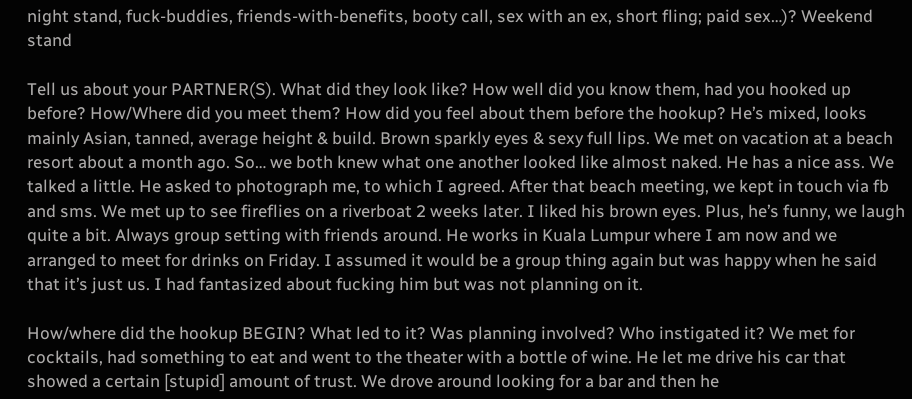night stand, fuck-buddies, friends-with-benefits, booty call, sex with an ex, short fling; paid sex…)? Weekend stand

Tell us about your PARTNER(S). What did they look like? How well did you know them, had you hooked up before? How/Where did you meet them? How did you feel about them before the hookup? He’s mixed, looks mainly Asian, tanned, average height & build. Brown sparkly eyes & sexy full lips. We met on vacation at a beach resort about a month ago. So… we both knew what one another looked like almost naked. He has a nice ass. We talked a little. He asked to photograph me, to which I agreed. After that beach meeting, we kept in touch via fb and sms. We met up to see fireflies on a riverboat 2 weeks later. I liked his brown eyes. Plus, he’s funny, we laugh quite a bit. Always group setting with friends around. He works in Kuala Lumpur where I am now and we arranged to meet for drinks on Friday. I assumed it would be a group thing again but was happy when he said that it’s just us. I had fantasized about fucking him but was not planning on it.

How/where did the hookup BEGIN? What led to it? Was planning involved? Who instigated it? We met for cocktails, had something to eat and went to the theater with a bottle of wine. He let me drive his car that showed a certain [stupid] amount of trust. We drove around looking for a bar and then he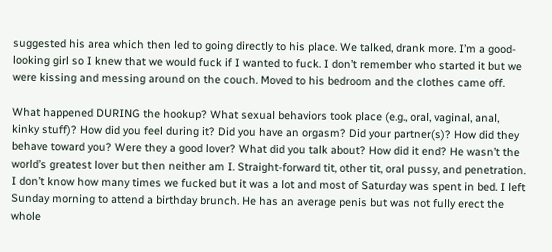suggested his area which then led to going directly to his place. We talked, drank more. I’m a good-looking girl so I knew that we would fuck if I wanted to fuck. I don’t remember who started it but we were kissing and messing around on the couch. Moved to his bedroom and the clothes came off.

What happened DURING the hookup? What sexual behaviors took place (e.g., oral, vaginal, anal, kinky stuff)? How did you feel during it? Did you have an orgasm? Did your partner(s)? How did they behave toward you? Were they a good lover? What did you talk about? How did it end? He wasn’t the world’s greatest lover but then neither am I. Straight-forward tit, other tit, oral pussy, and penetration. I don’t know how many times we fucked but it was a lot and most of Saturday was spent in bed. I left Sunday morning to attend a birthday brunch. He has an average penis but was not fully erect the whole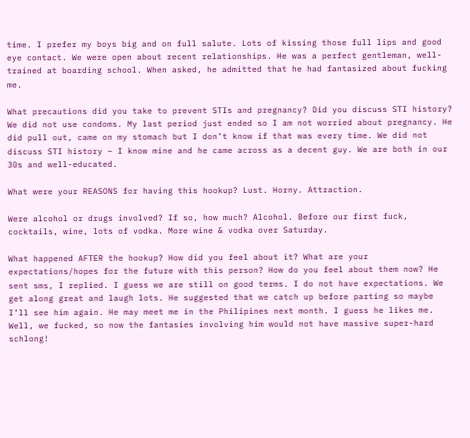time. I prefer my boys big and on full salute. Lots of kissing those full lips and good eye contact. We were open about recent relationships. He was a perfect gentleman, well-trained at boarding school. When asked, he admitted that he had fantasized about fucking me.

What precautions did you take to prevent STIs and pregnancy? Did you discuss STI history? We did not use condoms. My last period just ended so I am not worried about pregnancy. He did pull out, came on my stomach but I don’t know if that was every time. We did not discuss STI history – I know mine and he came across as a decent guy. We are both in our 30s and well-educated.

What were your REASONS for having this hookup? Lust. Horny. Attraction.

Were alcohol or drugs involved? If so, how much? Alcohol. Before our first fuck, cocktails, wine, lots of vodka. More wine & vodka over Saturday.

What happened AFTER the hookup? How did you feel about it? What are your expectations/hopes for the future with this person? How do you feel about them now? He sent sms, I replied. I guess we are still on good terms. I do not have expectations. We get along great and laugh lots. He suggested that we catch up before parting so maybe I’ll see him again. He may meet me in the Philipines next month. I guess he likes me. Well, we fucked, so now the fantasies involving him would not have massive super-hard schlong!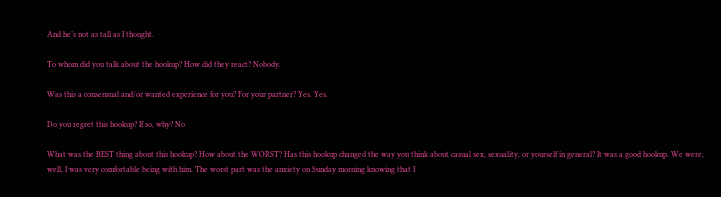And he’s not as tall as I thought.

To whom did you talk about the hookup? How did they react? Nobody.

Was this a consensual and/or wanted experience for you? For your partner? Yes. Yes.

Do you regret this hookup? If so, why? No

What was the BEST thing about this hookup? How about the WORST? Has this hookup changed the way you think about casual sex, sexuality, or yourself in general? It was a good hookup. We were, well, I was very comfortable being with him. The worst part was the anxiety on Sunday morning knowing that I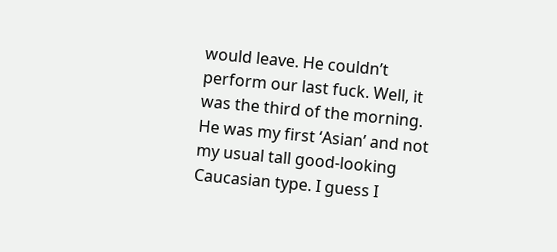would leave. He couldn’t perform our last fuck. Well, it was the third of the morning. He was my first ‘Asian’ and not my usual tall good-looking Caucasian type. I guess I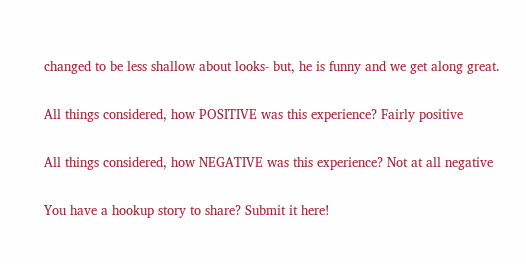changed to be less shallow about looks- but, he is funny and we get along great.

All things considered, how POSITIVE was this experience? Fairly positive

All things considered, how NEGATIVE was this experience? Not at all negative

You have a hookup story to share? Submit it here!